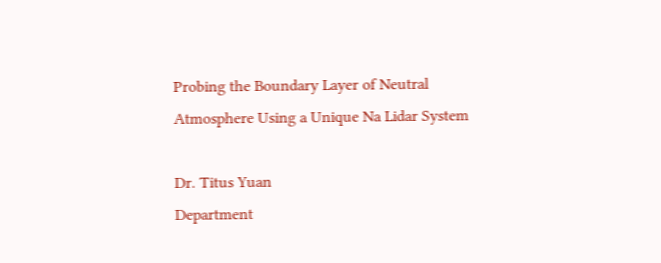Probing the Boundary Layer of Neutral Atmosphere Using a Unique Na Lidar System

Dr. Titus Yuan
Department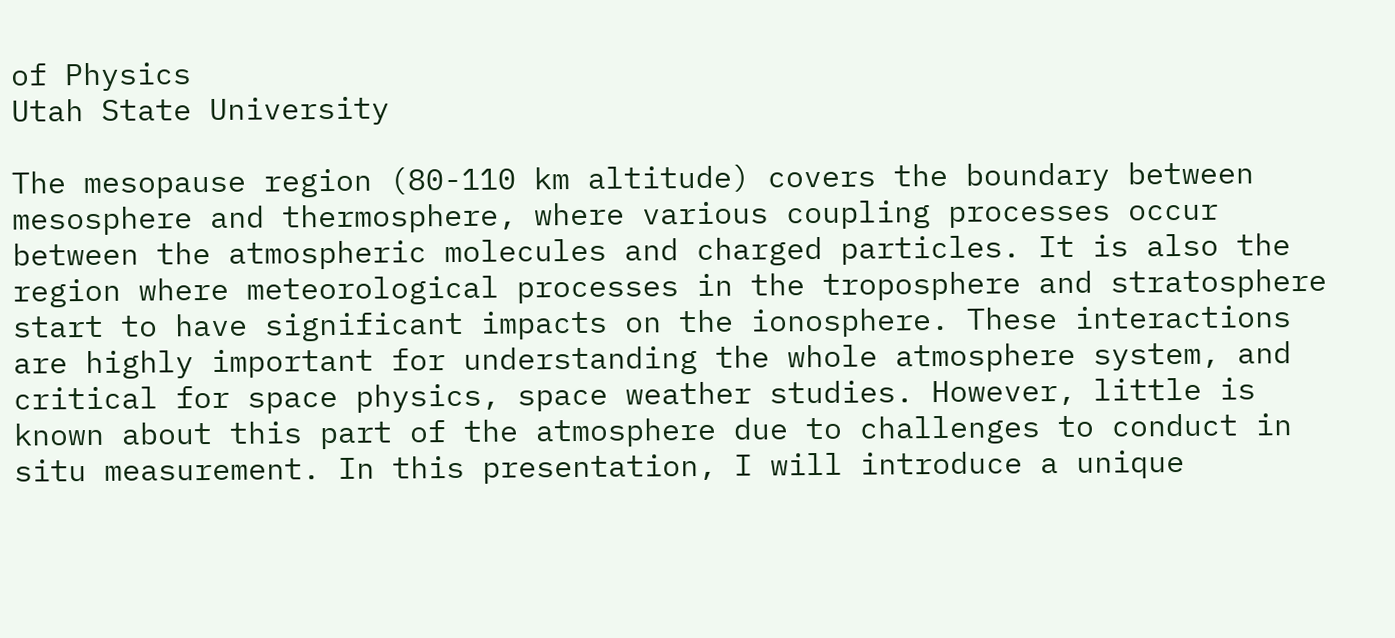of Physics
Utah State University

The mesopause region (80-110 km altitude) covers the boundary between mesosphere and thermosphere, where various coupling processes occur between the atmospheric molecules and charged particles. It is also the region where meteorological processes in the troposphere and stratosphere start to have significant impacts on the ionosphere. These interactions are highly important for understanding the whole atmosphere system, and critical for space physics, space weather studies. However, little is known about this part of the atmosphere due to challenges to conduct in situ measurement. In this presentation, I will introduce a unique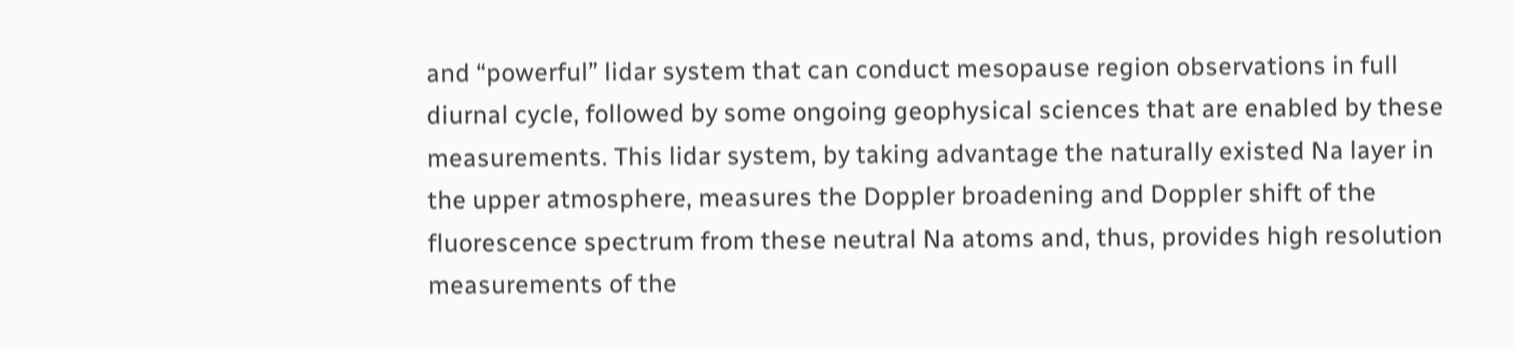and “powerful” lidar system that can conduct mesopause region observations in full diurnal cycle, followed by some ongoing geophysical sciences that are enabled by these measurements. This lidar system, by taking advantage the naturally existed Na layer in the upper atmosphere, measures the Doppler broadening and Doppler shift of the fluorescence spectrum from these neutral Na atoms and, thus, provides high resolution measurements of the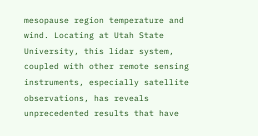mesopause region temperature and wind. Locating at Utah State University, this lidar system, coupled with other remote sensing instruments, especially satellite observations, has reveals unprecedented results that have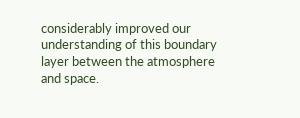considerably improved our understanding of this boundary layer between the atmosphere and space.